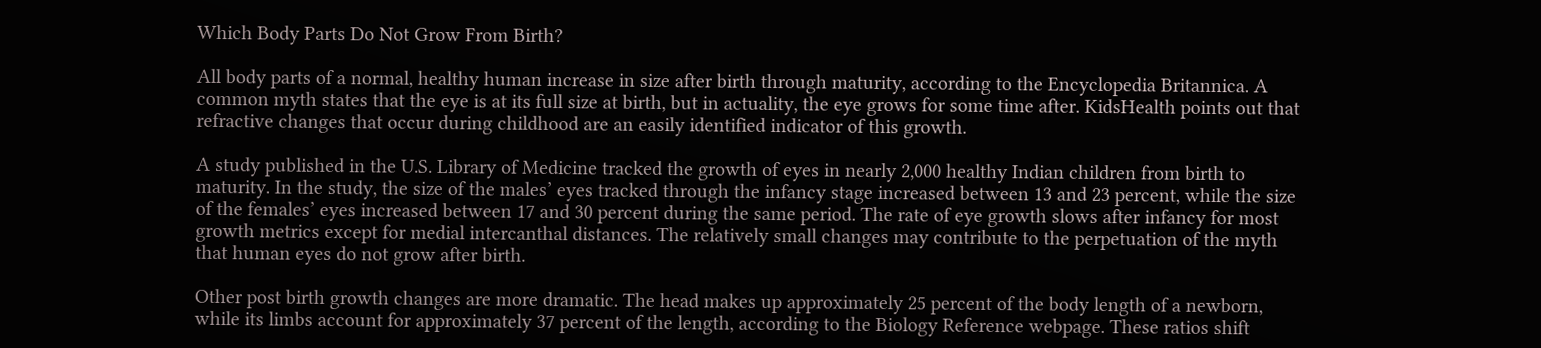Which Body Parts Do Not Grow From Birth?

All body parts of a normal, healthy human increase in size after birth through maturity, according to the Encyclopedia Britannica. A common myth states that the eye is at its full size at birth, but in actuality, the eye grows for some time after. KidsHealth points out that refractive changes that occur during childhood are an easily identified indicator of this growth.

A study published in the U.S. Library of Medicine tracked the growth of eyes in nearly 2,000 healthy Indian children from birth to maturity. In the study, the size of the males’ eyes tracked through the infancy stage increased between 13 and 23 percent, while the size of the females’ eyes increased between 17 and 30 percent during the same period. The rate of eye growth slows after infancy for most growth metrics except for medial intercanthal distances. The relatively small changes may contribute to the perpetuation of the myth that human eyes do not grow after birth.

Other post birth growth changes are more dramatic. The head makes up approximately 25 percent of the body length of a newborn, while its limbs account for approximately 37 percent of the length, according to the Biology Reference webpage. These ratios shift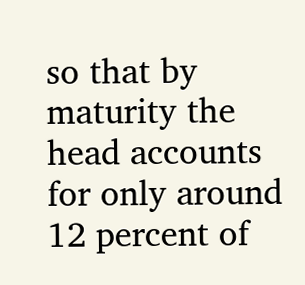so that by maturity the head accounts for only around 12 percent of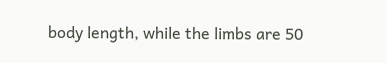body length, while the limbs are 50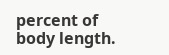percent of body length.